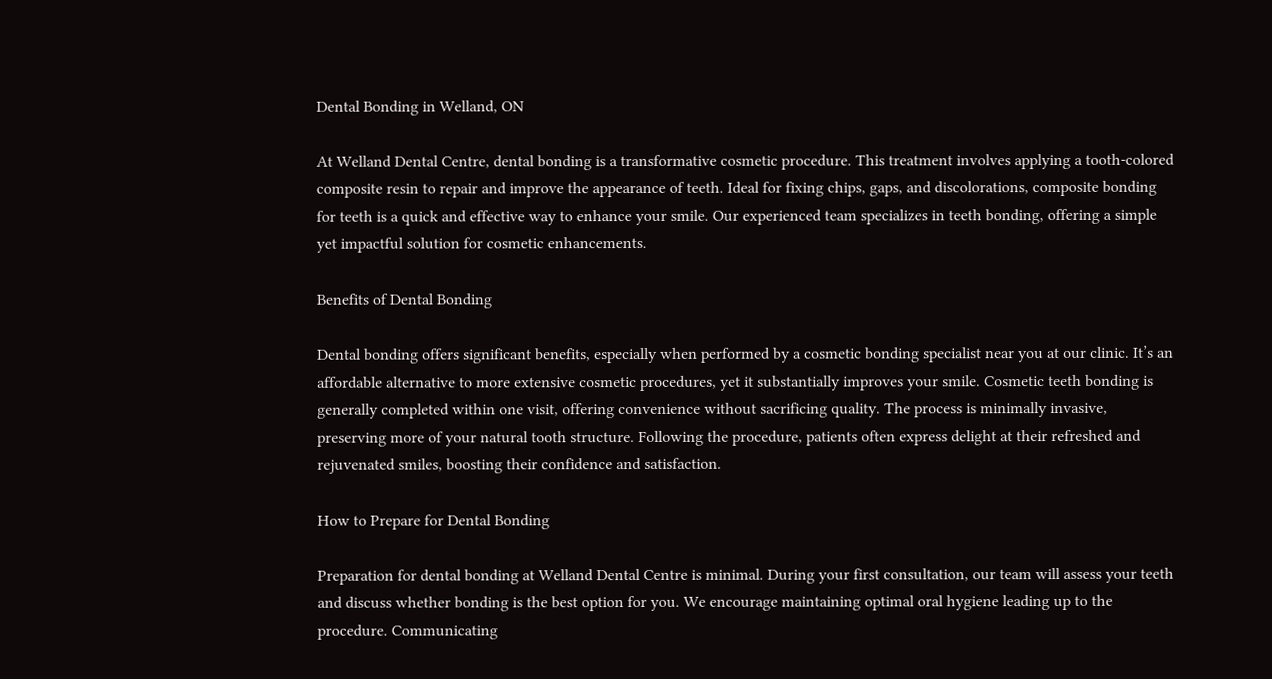Dental Bonding in Welland, ON

At Welland Dental Centre, dental bonding is a transformative cosmetic procedure. This treatment involves applying a tooth-colored composite resin to repair and improve the appearance of teeth. Ideal for fixing chips, gaps, and discolorations, composite bonding for teeth is a quick and effective way to enhance your smile. Our experienced team specializes in teeth bonding, offering a simple yet impactful solution for cosmetic enhancements.

Benefits of Dental Bonding

Dental bonding offers significant benefits, especially when performed by a cosmetic bonding specialist near you at our clinic. It’s an affordable alternative to more extensive cosmetic procedures, yet it substantially improves your smile. Cosmetic teeth bonding is generally completed within one visit, offering convenience without sacrificing quality. The process is minimally invasive, preserving more of your natural tooth structure. Following the procedure, patients often express delight at their refreshed and rejuvenated smiles, boosting their confidence and satisfaction.

How to Prepare for Dental Bonding

Preparation for dental bonding at Welland Dental Centre is minimal. During your first consultation, our team will assess your teeth and discuss whether bonding is the best option for you. We encourage maintaining optimal oral hygiene leading up to the procedure. Communicating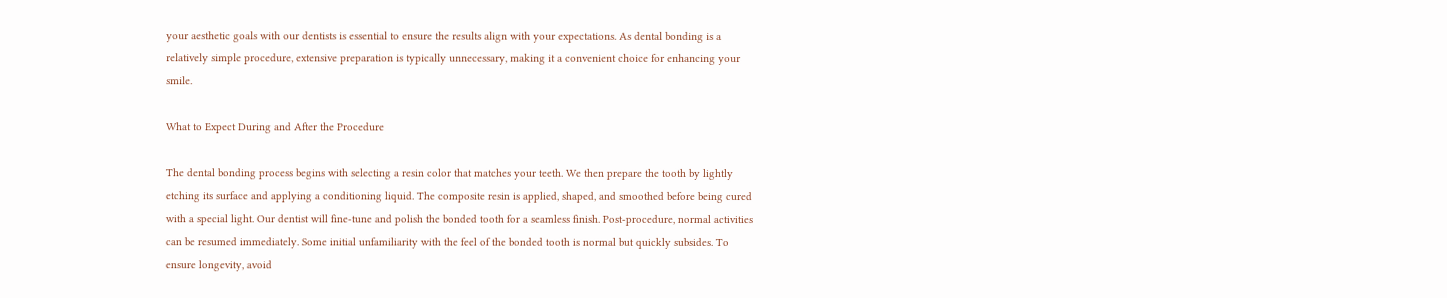your aesthetic goals with our dentists is essential to ensure the results align with your expectations. As dental bonding is a relatively simple procedure, extensive preparation is typically unnecessary, making it a convenient choice for enhancing your smile.

What to Expect During and After the Procedure

The dental bonding process begins with selecting a resin color that matches your teeth. We then prepare the tooth by lightly etching its surface and applying a conditioning liquid. The composite resin is applied, shaped, and smoothed before being cured with a special light. Our dentist will fine-tune and polish the bonded tooth for a seamless finish. Post-procedure, normal activities can be resumed immediately. Some initial unfamiliarity with the feel of the bonded tooth is normal but quickly subsides. To ensure longevity, avoid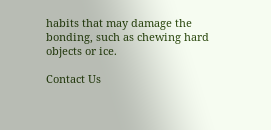habits that may damage the bonding, such as chewing hard objects or ice.

Contact Us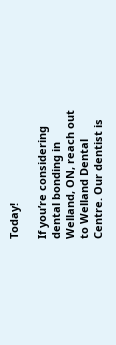Today!

If you’re considering dental bonding in Welland, ON, reach out to Welland Dental Centre. Our dentist is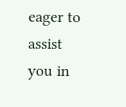eager to assist you in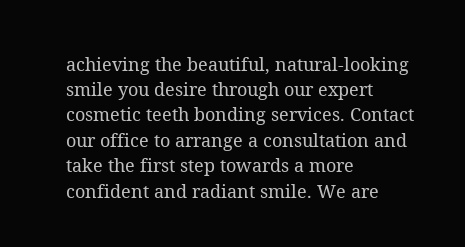achieving the beautiful, natural-looking smile you desire through our expert cosmetic teeth bonding services. Contact our office to arrange a consultation and take the first step towards a more confident and radiant smile. We are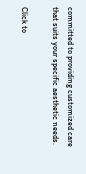committed to providing customized care that suits your specific aesthetic needs.

Click to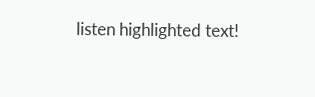listen highlighted text!